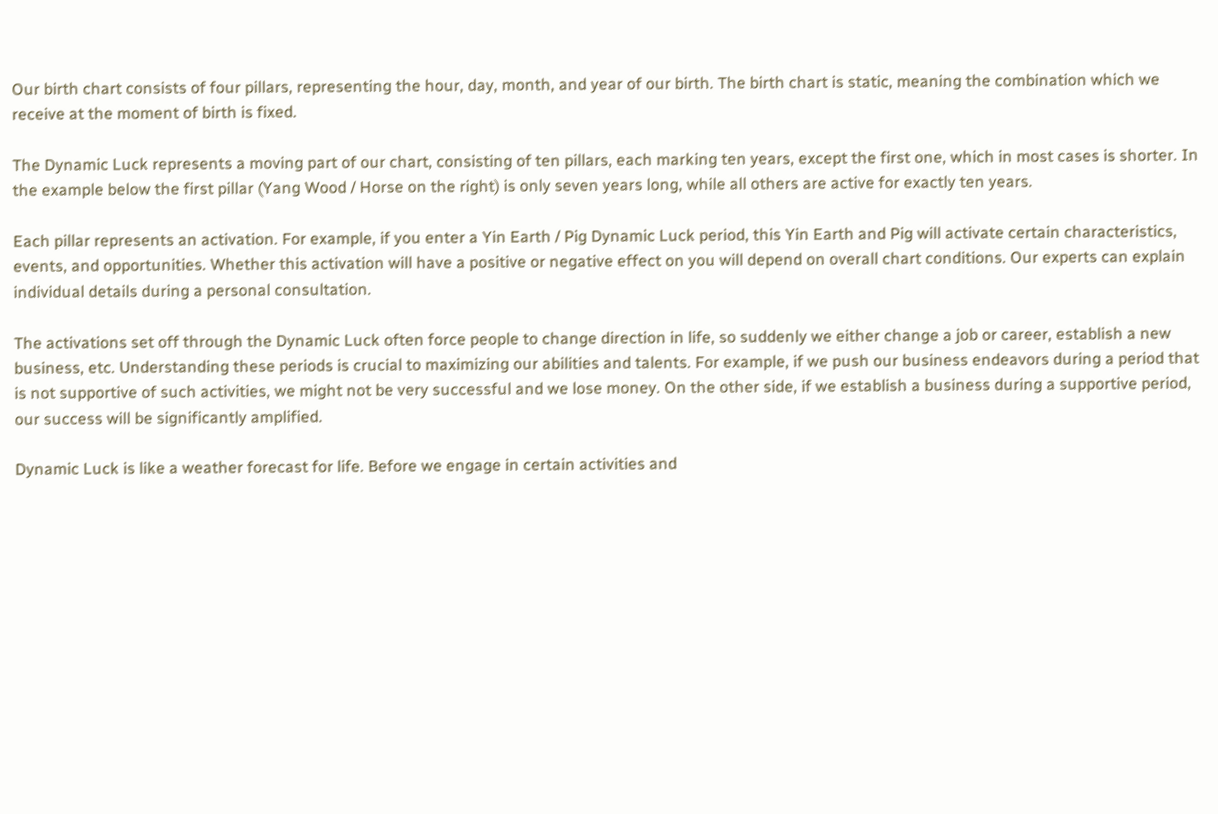Our birth chart consists of four pillars, representing the hour, day, month, and year of our birth. The birth chart is static, meaning the combination which we receive at the moment of birth is fixed.

The Dynamic Luck represents a moving part of our chart, consisting of ten pillars, each marking ten years, except the first one, which in most cases is shorter. In the example below the first pillar (Yang Wood / Horse on the right) is only seven years long, while all others are active for exactly ten years.

Each pillar represents an activation. For example, if you enter a Yin Earth / Pig Dynamic Luck period, this Yin Earth and Pig will activate certain characteristics, events, and opportunities. Whether this activation will have a positive or negative effect on you will depend on overall chart conditions. Our experts can explain individual details during a personal consultation.

The activations set off through the Dynamic Luck often force people to change direction in life, so suddenly we either change a job or career, establish a new business, etc. Understanding these periods is crucial to maximizing our abilities and talents. For example, if we push our business endeavors during a period that is not supportive of such activities, we might not be very successful and we lose money. On the other side, if we establish a business during a supportive period, our success will be significantly amplified.

Dynamic Luck is like a weather forecast for life. Before we engage in certain activities and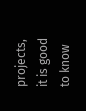projects, it is good to know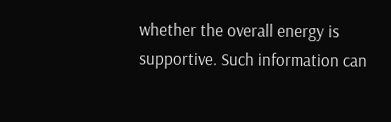whether the overall energy is supportive. Such information can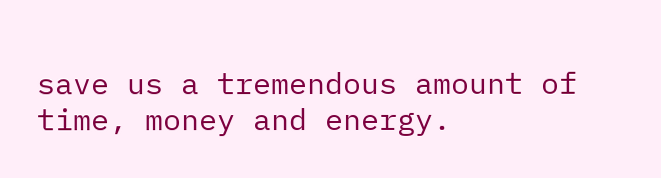save us a tremendous amount of time, money and energy.